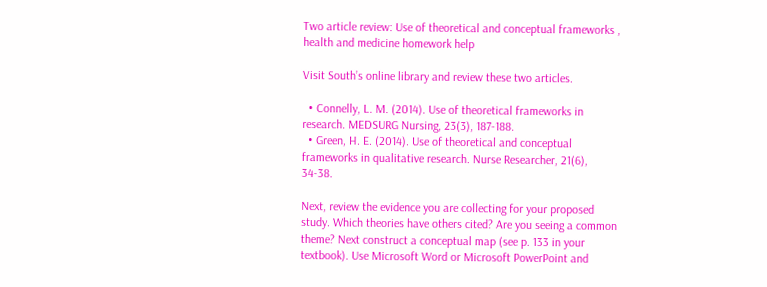Two article review: Use of theoretical and conceptual frameworks , health and medicine homework help

Visit South’s online library and review these two articles.

  • Connelly, L. M. (2014). Use of theoretical frameworks in research. MEDSURG Nursing, 23(3), 187-188.
  • Green, H. E. (2014). Use of theoretical and conceptual frameworks in qualitative research. Nurse Researcher, 21(6), 34-38.

Next, review the evidence you are collecting for your proposed study. Which theories have others cited? Are you seeing a common theme? Next construct a conceptual map (see p. 133 in your textbook). Use Microsoft Word or Microsoft PowerPoint and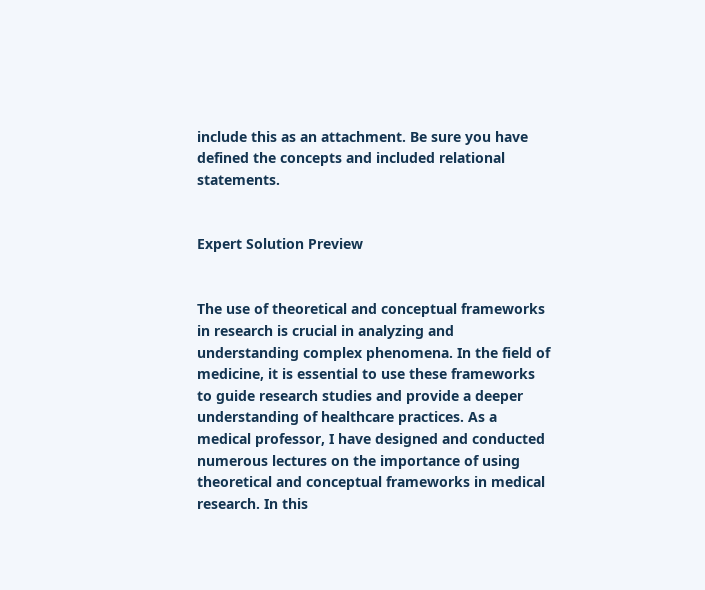include this as an attachment. Be sure you have defined the concepts and included relational statements.


Expert Solution Preview


The use of theoretical and conceptual frameworks in research is crucial in analyzing and understanding complex phenomena. In the field of medicine, it is essential to use these frameworks to guide research studies and provide a deeper understanding of healthcare practices. As a medical professor, I have designed and conducted numerous lectures on the importance of using theoretical and conceptual frameworks in medical research. In this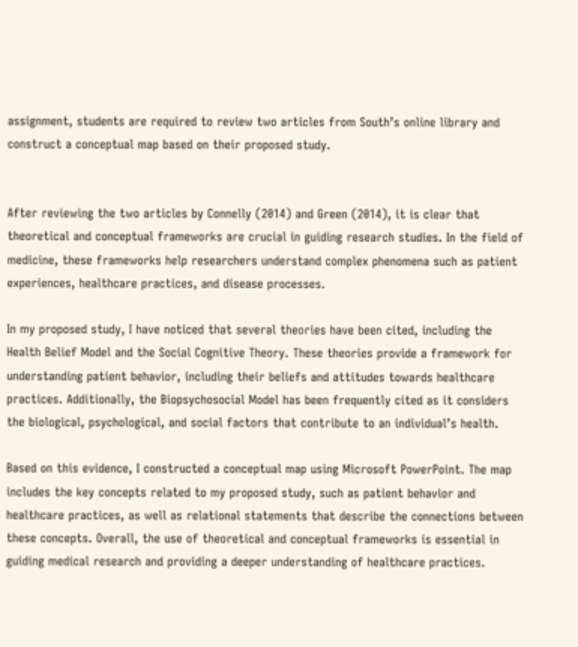assignment, students are required to review two articles from South’s online library and construct a conceptual map based on their proposed study.


After reviewing the two articles by Connelly (2014) and Green (2014), it is clear that theoretical and conceptual frameworks are crucial in guiding research studies. In the field of medicine, these frameworks help researchers understand complex phenomena such as patient experiences, healthcare practices, and disease processes.

In my proposed study, I have noticed that several theories have been cited, including the Health Belief Model and the Social Cognitive Theory. These theories provide a framework for understanding patient behavior, including their beliefs and attitudes towards healthcare practices. Additionally, the Biopsychosocial Model has been frequently cited as it considers the biological, psychological, and social factors that contribute to an individual’s health.

Based on this evidence, I constructed a conceptual map using Microsoft PowerPoint. The map includes the key concepts related to my proposed study, such as patient behavior and healthcare practices, as well as relational statements that describe the connections between these concepts. Overall, the use of theoretical and conceptual frameworks is essential in guiding medical research and providing a deeper understanding of healthcare practices.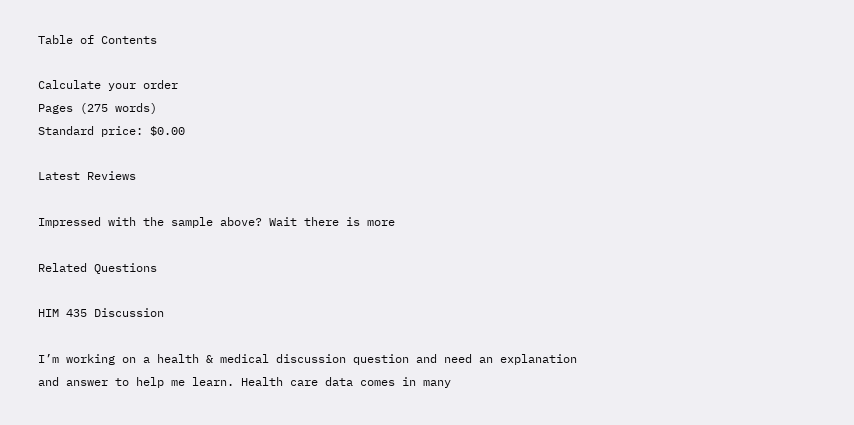Table of Contents

Calculate your order
Pages (275 words)
Standard price: $0.00

Latest Reviews

Impressed with the sample above? Wait there is more

Related Questions

HIM 435 Discussion

I’m working on a health & medical discussion question and need an explanation and answer to help me learn. Health care data comes in many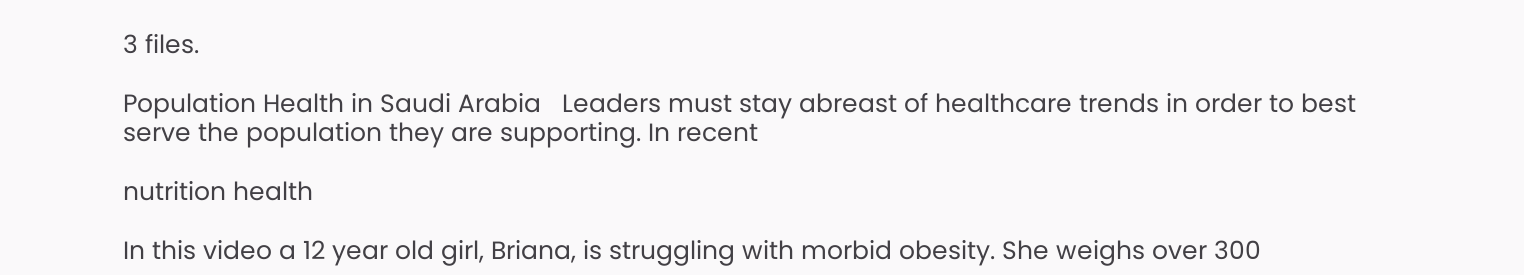3 files.

Population Health in Saudi Arabia   Leaders must stay abreast of healthcare trends in order to best serve the population they are supporting. In recent

nutrition health

In this video a 12 year old girl, Briana, is struggling with morbid obesity. She weighs over 300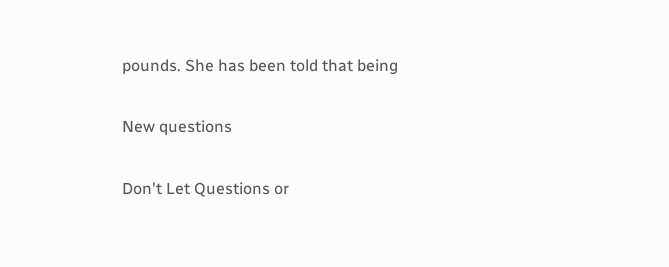pounds. She has been told that being

New questions

Don't Let Questions or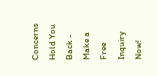Concerns Hold You Back - Make a Free Inquiry Now!